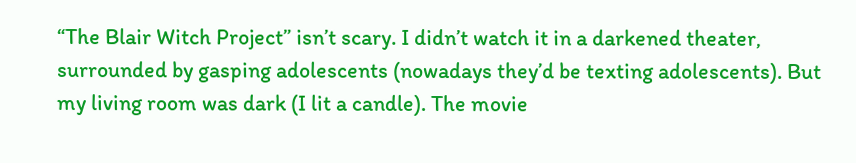“The Blair Witch Project” isn’t scary. I didn’t watch it in a darkened theater, surrounded by gasping adolescents (nowadays they’d be texting adolescents). But my living room was dark (I lit a candle). The movie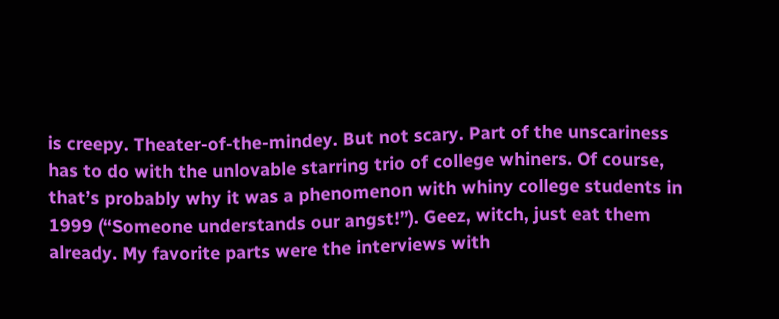is creepy. Theater-of-the-mindey. But not scary. Part of the unscariness has to do with the unlovable starring trio of college whiners. Of course, that’s probably why it was a phenomenon with whiny college students in 1999 (“Someone understands our angst!”). Geez, witch, just eat them already. My favorite parts were the interviews with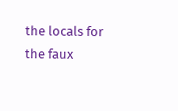the locals for the faux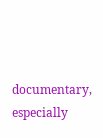documentary, especially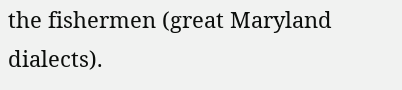the fishermen (great Maryland dialects).